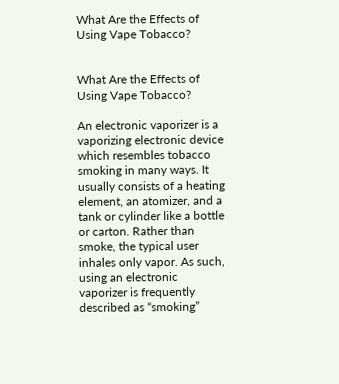What Are the Effects of Using Vape Tobacco?


What Are the Effects of Using Vape Tobacco?

An electronic vaporizer is a vaporizing electronic device which resembles tobacco smoking in many ways. It usually consists of a heating element, an atomizer, and a tank or cylinder like a bottle or carton. Rather than smoke, the typical user inhales only vapor. As such, using an electronic vaporizer is frequently described as “smoking”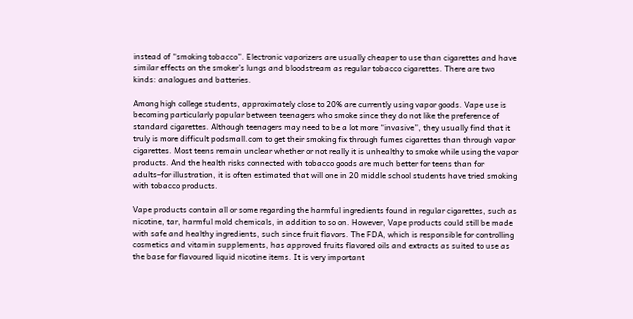instead of “smoking tobacco”. Electronic vaporizers are usually cheaper to use than cigarettes and have similar effects on the smoker’s lungs and bloodstream as regular tobacco cigarettes. There are two kinds: analogues and batteries.

Among high college students, approximately close to 20% are currently using vapor goods. Vape use is becoming particularly popular between teenagers who smoke since they do not like the preference of standard cigarettes. Although teenagers may need to be a lot more “invasive”, they usually find that it truly is more difficult podsmall.com to get their smoking fix through fumes cigarettes than through vapor cigarettes. Most teens remain unclear whether or not really it is unhealthy to smoke while using the vapor products. And the health risks connected with tobacco goods are much better for teens than for adults–for illustration, it is often estimated that will one in 20 middle school students have tried smoking with tobacco products.

Vape products contain all or some regarding the harmful ingredients found in regular cigarettes, such as nicotine, tar, harmful mold chemicals, in addition to so on. However, Vape products could still be made with safe and healthy ingredients, such since fruit flavors. The FDA, which is responsible for controlling cosmetics and vitamin supplements, has approved fruits flavored oils and extracts as suited to use as the base for flavoured liquid nicotine items. It is very important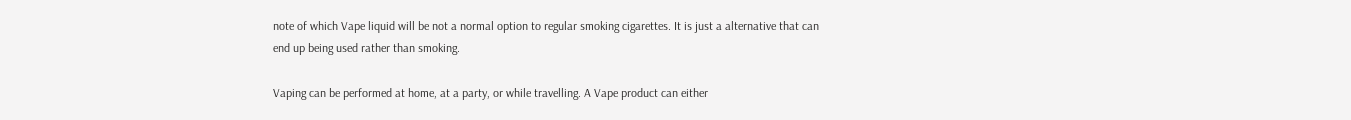note of which Vape liquid will be not a normal option to regular smoking cigarettes. It is just a alternative that can end up being used rather than smoking.

Vaping can be performed at home, at a party, or while travelling. A Vape product can either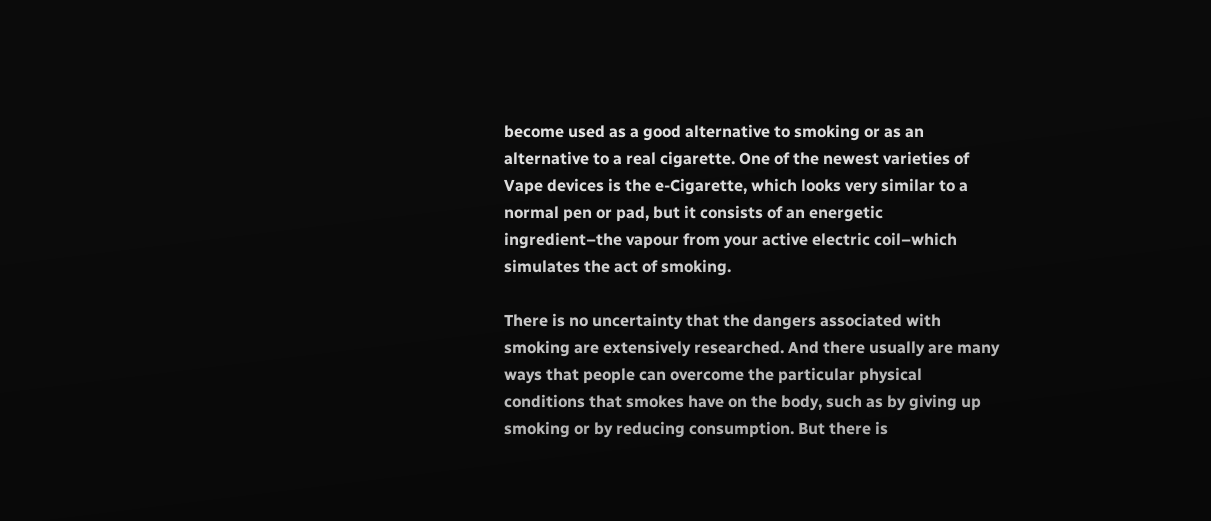become used as a good alternative to smoking or as an alternative to a real cigarette. One of the newest varieties of Vape devices is the e-Cigarette, which looks very similar to a normal pen or pad, but it consists of an energetic ingredient–the vapour from your active electric coil–which simulates the act of smoking.

There is no uncertainty that the dangers associated with smoking are extensively researched. And there usually are many ways that people can overcome the particular physical conditions that smokes have on the body, such as by giving up smoking or by reducing consumption. But there is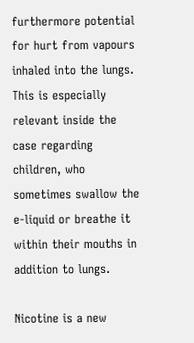furthermore potential for hurt from vapours inhaled into the lungs. This is especially relevant inside the case regarding children, who sometimes swallow the e-liquid or breathe it within their mouths in addition to lungs.

Nicotine is a new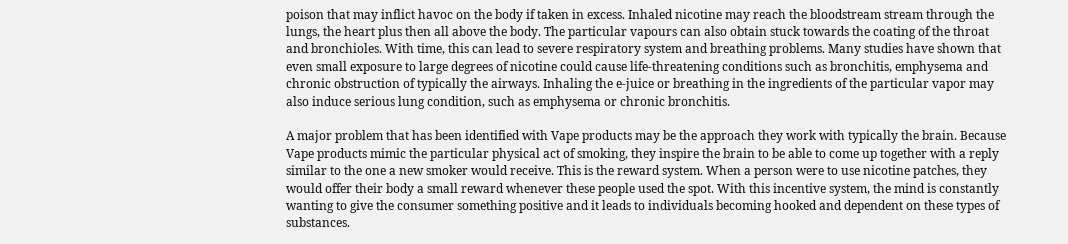poison that may inflict havoc on the body if taken in excess. Inhaled nicotine may reach the bloodstream stream through the lungs, the heart plus then all above the body. The particular vapours can also obtain stuck towards the coating of the throat and bronchioles. With time, this can lead to severe respiratory system and breathing problems. Many studies have shown that even small exposure to large degrees of nicotine could cause life-threatening conditions such as bronchitis, emphysema and chronic obstruction of typically the airways. Inhaling the e-juice or breathing in the ingredients of the particular vapor may also induce serious lung condition, such as emphysema or chronic bronchitis.

A major problem that has been identified with Vape products may be the approach they work with typically the brain. Because Vape products mimic the particular physical act of smoking, they inspire the brain to be able to come up together with a reply similar to the one a new smoker would receive. This is the reward system. When a person were to use nicotine patches, they would offer their body a small reward whenever these people used the spot. With this incentive system, the mind is constantly wanting to give the consumer something positive and it leads to individuals becoming hooked and dependent on these types of substances.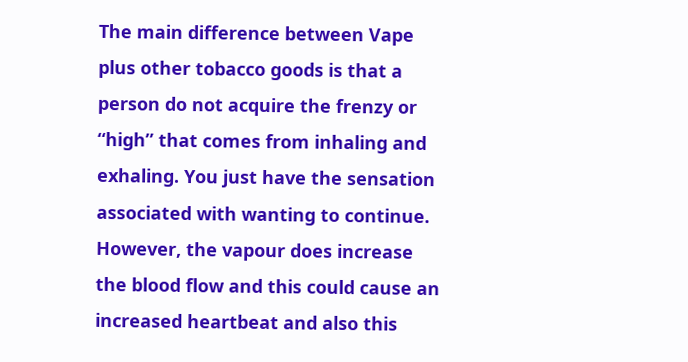The main difference between Vape plus other tobacco goods is that a person do not acquire the frenzy or “high” that comes from inhaling and exhaling. You just have the sensation associated with wanting to continue. However, the vapour does increase the blood flow and this could cause an increased heartbeat and also this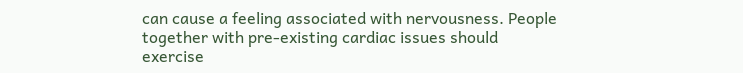can cause a feeling associated with nervousness. People together with pre-existing cardiac issues should exercise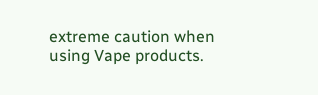extreme caution when using Vape products.